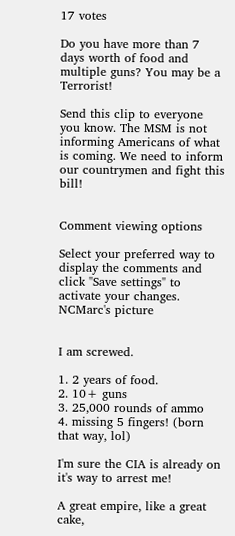17 votes

Do you have more than 7 days worth of food and multiple guns? You may be a Terrorist!

Send this clip to everyone you know. The MSM is not informing Americans of what is coming. We need to inform our countrymen and fight this bill!


Comment viewing options

Select your preferred way to display the comments and click "Save settings" to activate your changes.
NCMarc's picture


I am screwed.

1. 2 years of food.
2. 10+ guns
3. 25,000 rounds of ammo
4. missing 5 fingers! (born that way, lol)

I'm sure the CIA is already on it's way to arrest me!

A great empire, like a great cake,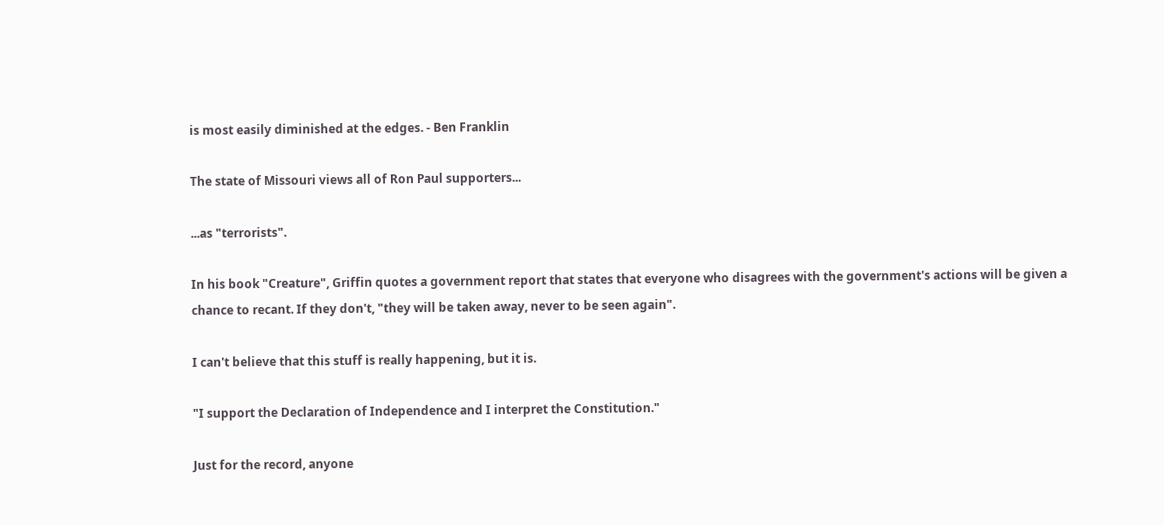is most easily diminished at the edges. - Ben Franklin

The state of Missouri views all of Ron Paul supporters...

...as "terrorists".

In his book "Creature", Griffin quotes a government report that states that everyone who disagrees with the government's actions will be given a chance to recant. If they don't, "they will be taken away, never to be seen again".

I can't believe that this stuff is really happening, but it is.

"I support the Declaration of Independence and I interpret the Constitution."

Just for the record, anyone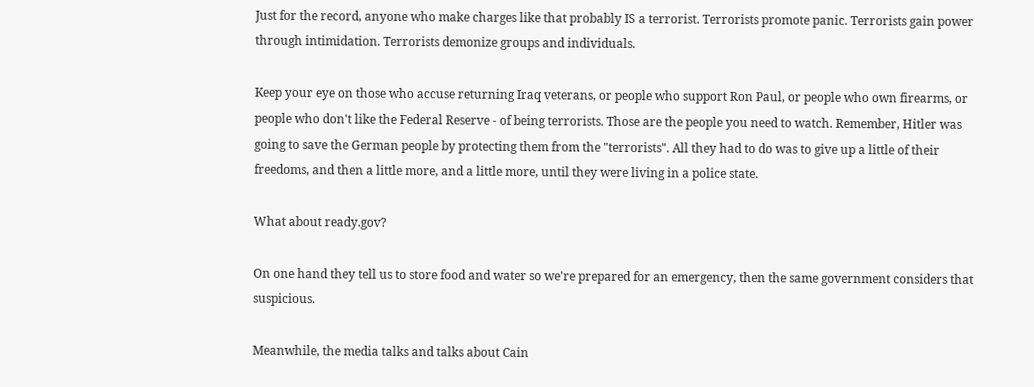Just for the record, anyone who make charges like that probably IS a terrorist. Terrorists promote panic. Terrorists gain power through intimidation. Terrorists demonize groups and individuals.

Keep your eye on those who accuse returning Iraq veterans, or people who support Ron Paul, or people who own firearms, or people who don't like the Federal Reserve - of being terrorists. Those are the people you need to watch. Remember, Hitler was going to save the German people by protecting them from the "terrorists". All they had to do was to give up a little of their freedoms, and then a little more, and a little more, until they were living in a police state.

What about ready.gov?

On one hand they tell us to store food and water so we're prepared for an emergency, then the same government considers that suspicious.

Meanwhile, the media talks and talks about Cain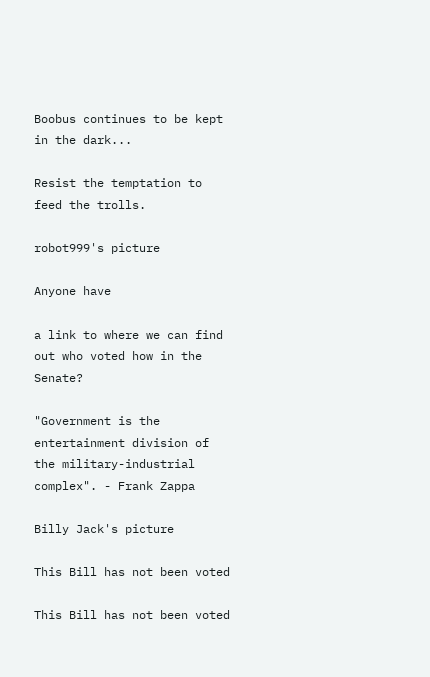Boobus continues to be kept in the dark...

Resist the temptation to feed the trolls.

robot999's picture

Anyone have

a link to where we can find out who voted how in the Senate?

"Government is the entertainment division of the military-industrial complex". - Frank Zappa

Billy Jack's picture

This Bill has not been voted

This Bill has not been voted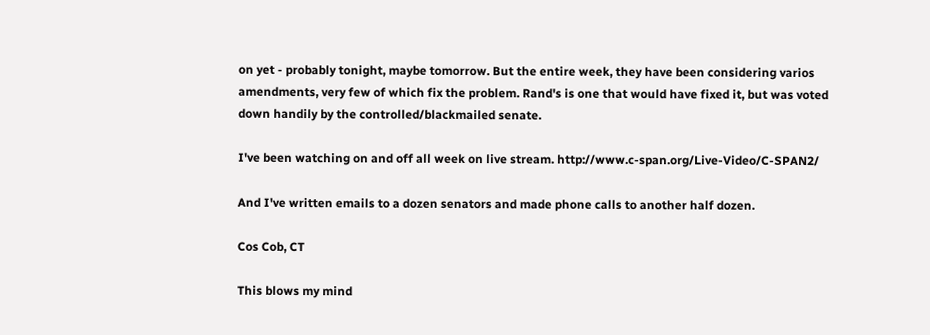on yet - probably tonight, maybe tomorrow. But the entire week, they have been considering varios amendments, very few of which fix the problem. Rand's is one that would have fixed it, but was voted down handily by the controlled/blackmailed senate.

I've been watching on and off all week on live stream. http://www.c-span.org/Live-Video/C-SPAN2/

And I've written emails to a dozen senators and made phone calls to another half dozen.

Cos Cob, CT

This blows my mind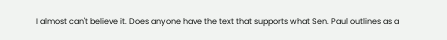I almost can't believe it. Does anyone have the text that supports what Sen. Paul outlines as a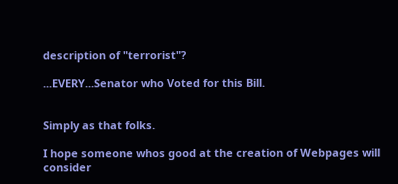description of "terrorist"?

...EVERY...Senator who Voted for this Bill.


Simply as that folks.

I hope someone whos good at the creation of Webpages will consider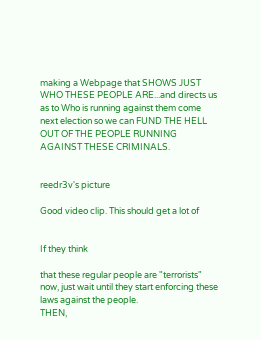making a Webpage that SHOWS JUST WHO THESE PEOPLE ARE...and directs us as to Who is running against them come next election so we can FUND THE HELL OUT OF THE PEOPLE RUNNING AGAINST THESE CRIMINALS.


reedr3v's picture

Good video clip. This should get a lot of


If they think

that these regular people are "terrorists" now, just wait until they start enforcing these laws against the people.
THEN,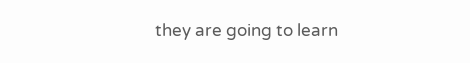they are going to learn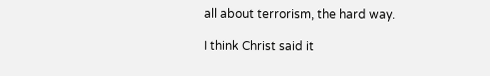all about terrorism, the hard way.

I think Christ said it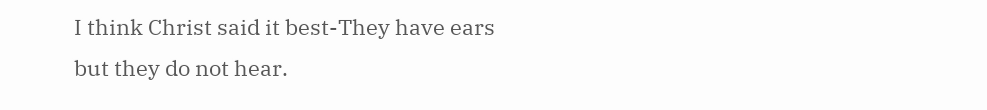I think Christ said it best-They have ears but they do not hear.